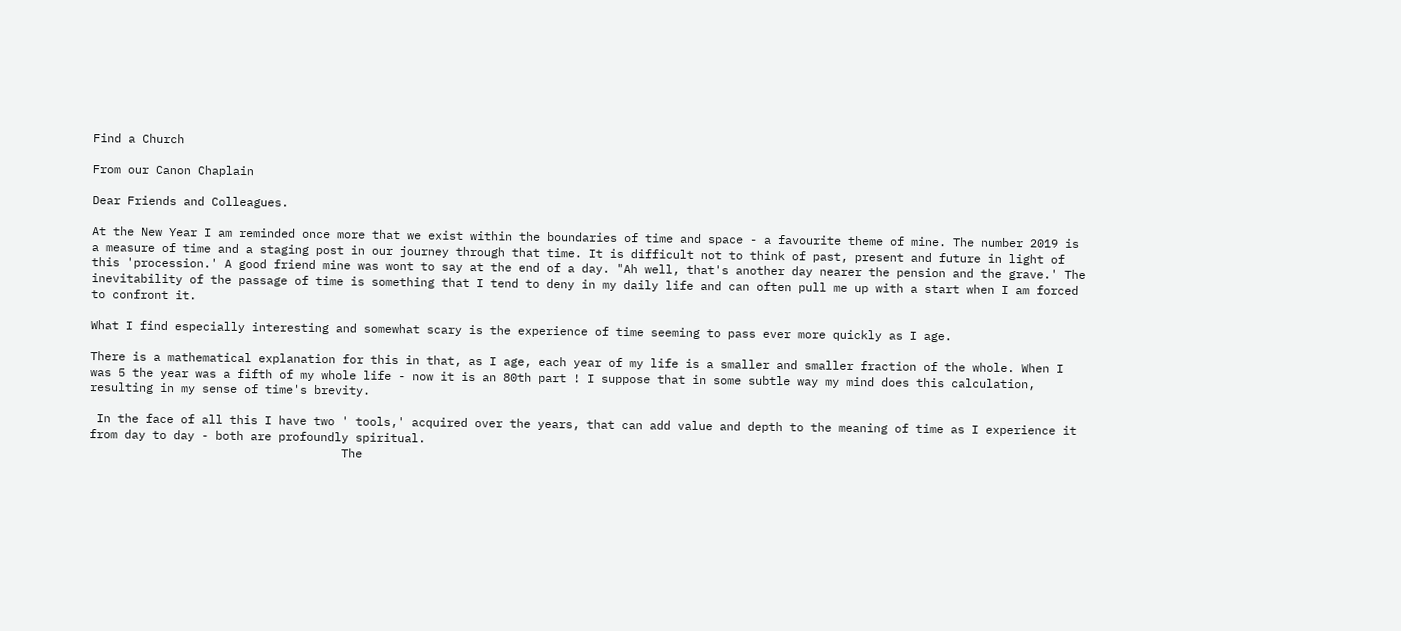Find a Church

From our Canon Chaplain

Dear Friends and Colleagues.

At the New Year I am reminded once more that we exist within the boundaries of time and space - a favourite theme of mine. The number 2019 is a measure of time and a staging post in our journey through that time. It is difficult not to think of past, present and future in light of this 'procession.' A good friend mine was wont to say at the end of a day. "Ah well, that's another day nearer the pension and the grave.' The inevitability of the passage of time is something that I tend to deny in my daily life and can often pull me up with a start when I am forced to confront it.

What I find especially interesting and somewhat scary is the experience of time seeming to pass ever more quickly as I age.

There is a mathematical explanation for this in that, as I age, each year of my life is a smaller and smaller fraction of the whole. When I was 5 the year was a fifth of my whole life - now it is an 80th part ! I suppose that in some subtle way my mind does this calculation, resulting in my sense of time's brevity.

 In the face of all this I have two ' tools,' acquired over the years, that can add value and depth to the meaning of time as I experience it from day to day - both are profoundly spiritual.
                                    The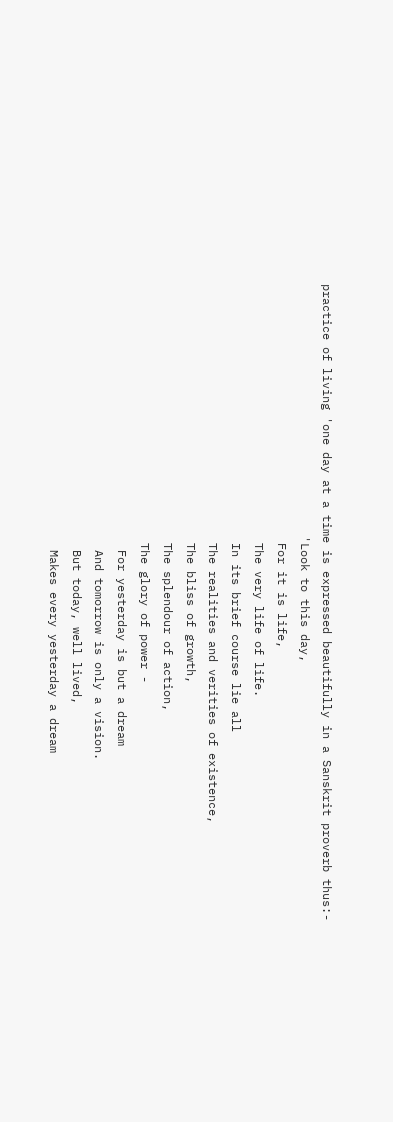practice of living 'one day at a time is expressed beautifully in a Sanskrit proverb thus:-
                                    'Look to this day,
                                     For it is life,
                                     The very life of life.
                                     In its brief course lie all
                                     The realities and verities of existence,
                                     The bliss of growth,
                                     The splendour of action,
                                     The glory of power -
                                      For yesterday is but a dream
                                      And tomorrow is only a vision.
                                      But today, well lived,
                                      Makes every yesterday a dream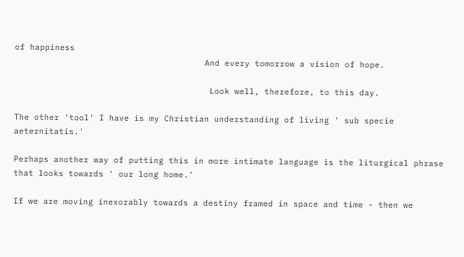of happiness
                                      And every tomorrow a vision of hope.

                                       Look well, therefore, to this day.

The other 'tool' I have is my Christian understanding of living ' sub specie aeternitatis.'

Perhaps another way of putting this in more intimate language is the liturgical phrase that looks towards ' our long home.'

If we are moving inexorably towards a destiny framed in space and time - then we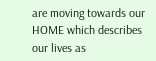are moving towards our HOME which describes our lives as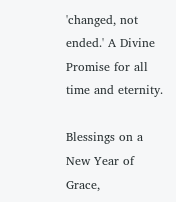'changed, not ended.' A Divine Promise for all time and eternity.

Blessings on a New Year of Grace,